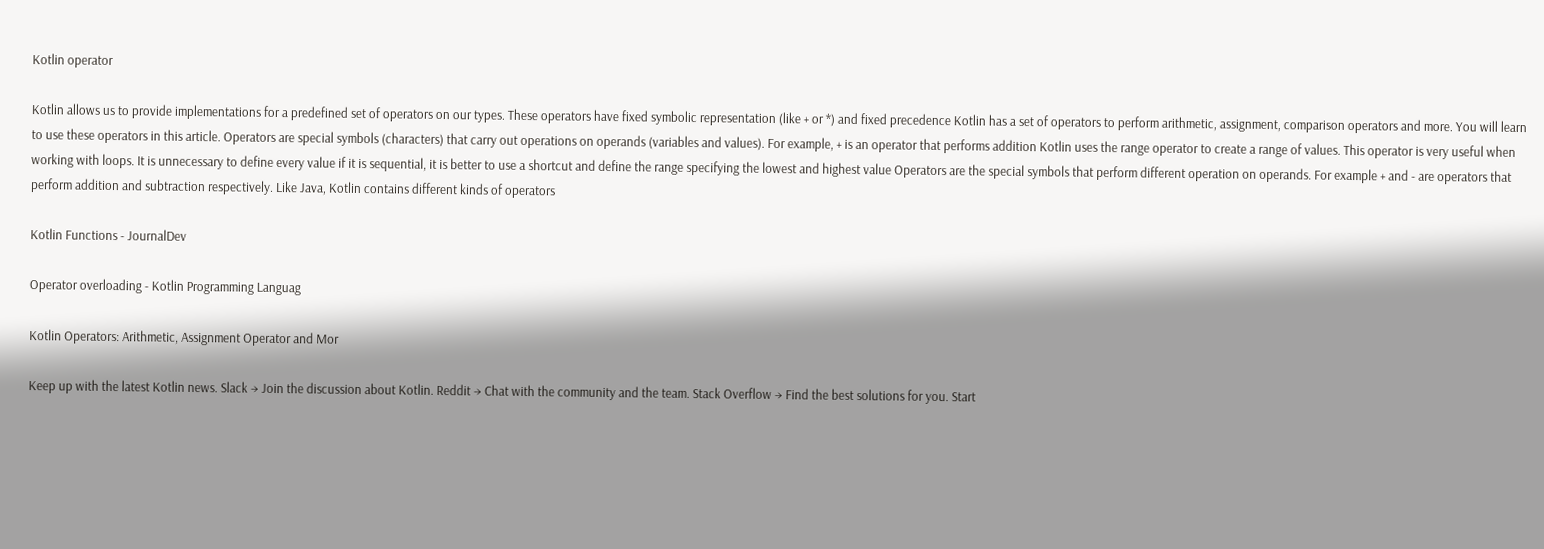Kotlin operator

Kotlin allows us to provide implementations for a predefined set of operators on our types. These operators have fixed symbolic representation (like + or *) and fixed precedence Kotlin has a set of operators to perform arithmetic, assignment, comparison operators and more. You will learn to use these operators in this article. Operators are special symbols (characters) that carry out operations on operands (variables and values). For example, + is an operator that performs addition Kotlin uses the range operator to create a range of values. This operator is very useful when working with loops. It is unnecessary to define every value if it is sequential, it is better to use a shortcut and define the range specifying the lowest and highest value Operators are the special symbols that perform different operation on operands. For example + and - are operators that perform addition and subtraction respectively. Like Java, Kotlin contains different kinds of operators

Kotlin Functions - JournalDev

Operator overloading - Kotlin Programming Languag

Kotlin Operators: Arithmetic, Assignment Operator and Mor

Keep up with the latest Kotlin news. Slack → Join the discussion about Kotlin. Reddit → Chat with the community and the team. Stack Overflow → Find the best solutions for you. Start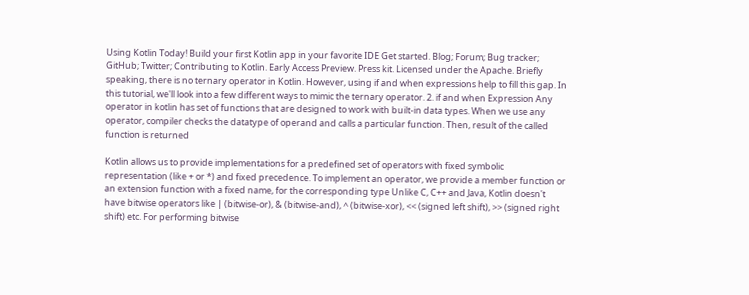Using Kotlin Today! Build your first Kotlin app in your favorite IDE Get started. Blog; Forum; Bug tracker; GitHub; Twitter; Contributing to Kotlin. Early Access Preview. Press kit. Licensed under the Apache. Briefly speaking, there is no ternary operator in Kotlin. However, using if and when expressions help to fill this gap. In this tutorial, we'll look into a few different ways to mimic the ternary operator. 2. if and when Expression Any operator in kotlin has set of functions that are designed to work with built-in data types. When we use any operator, compiler checks the datatype of operand and calls a particular function. Then, result of the called function is returned

Kotlin allows us to provide implementations for a predefined set of operators with fixed symbolic representation (like + or *) and fixed precedence. To implement an operator, we provide a member function or an extension function with a fixed name, for the corresponding type Unlike C, C++ and Java, Kotlin doesn't have bitwise operators like | (bitwise-or), & (bitwise-and), ^ (bitwise-xor), << (signed left shift), >> (signed right shift) etc. For performing bitwise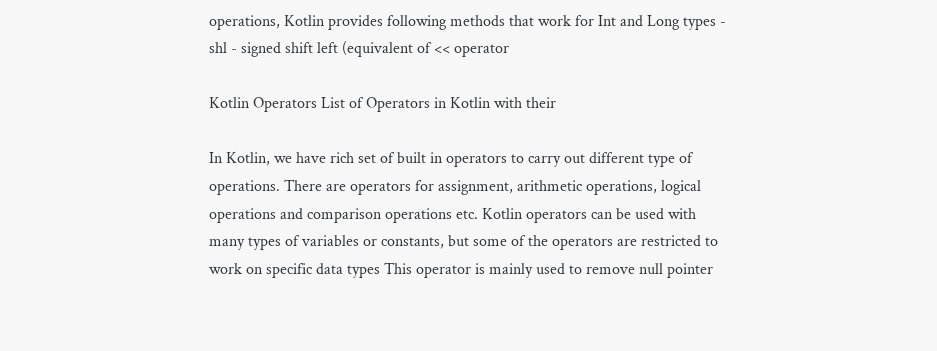operations, Kotlin provides following methods that work for Int and Long types - shl - signed shift left (equivalent of << operator

Kotlin Operators List of Operators in Kotlin with their

In Kotlin, we have rich set of built in operators to carry out different type of operations. There are operators for assignment, arithmetic operations, logical operations and comparison operations etc. Kotlin operators can be used with many types of variables or constants, but some of the operators are restricted to work on specific data types This operator is mainly used to remove null pointer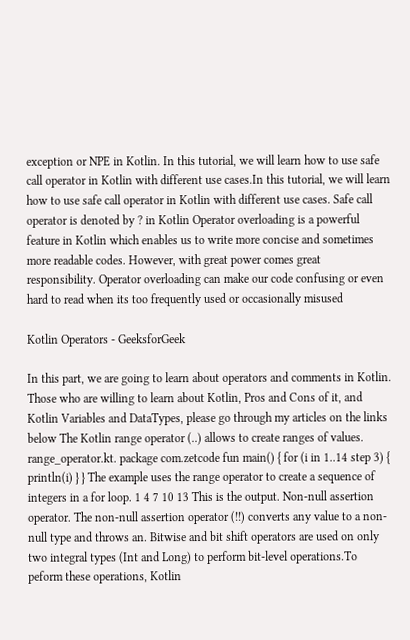exception or NPE in Kotlin. In this tutorial, we will learn how to use safe call operator in Kotlin with different use cases.In this tutorial, we will learn how to use safe call operator in Kotlin with different use cases. Safe call operator is denoted by ? in Kotlin Operator overloading is a powerful feature in Kotlin which enables us to write more concise and sometimes more readable codes. However, with great power comes great responsibility. Operator overloading can make our code confusing or even hard to read when its too frequently used or occasionally misused

Kotlin Operators - GeeksforGeek

In this part, we are going to learn about operators and comments in Kotlin. Those who are willing to learn about Kotlin, Pros and Cons of it, and Kotlin Variables and DataTypes, please go through my articles on the links below The Kotlin range operator (..) allows to create ranges of values. range_operator.kt. package com.zetcode fun main() { for (i in 1..14 step 3) { println(i) } } The example uses the range operator to create a sequence of integers in a for loop. 1 4 7 10 13 This is the output. Non-null assertion operator. The non-null assertion operator (!!) converts any value to a non-null type and throws an. Bitwise and bit shift operators are used on only two integral types (Int and Long) to perform bit-level operations.To peform these operations, Kotlin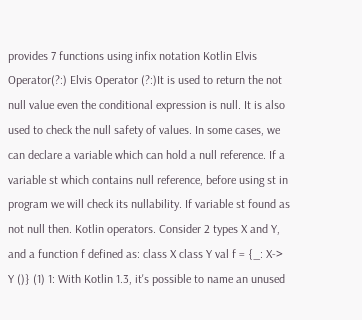provides 7 functions using infix notation Kotlin Elvis Operator(?:) Elvis Operator (?:)It is used to return the not null value even the conditional expression is null. It is also used to check the null safety of values. In some cases, we can declare a variable which can hold a null reference. If a variable st which contains null reference, before using st in program we will check its nullability. If variable st found as not null then. Kotlin operators. Consider 2 types X and Y, and a function f defined as: class X class Y val f = {_: X-> Y ()} (1) 1: With Kotlin 1.3, it's possible to name an unused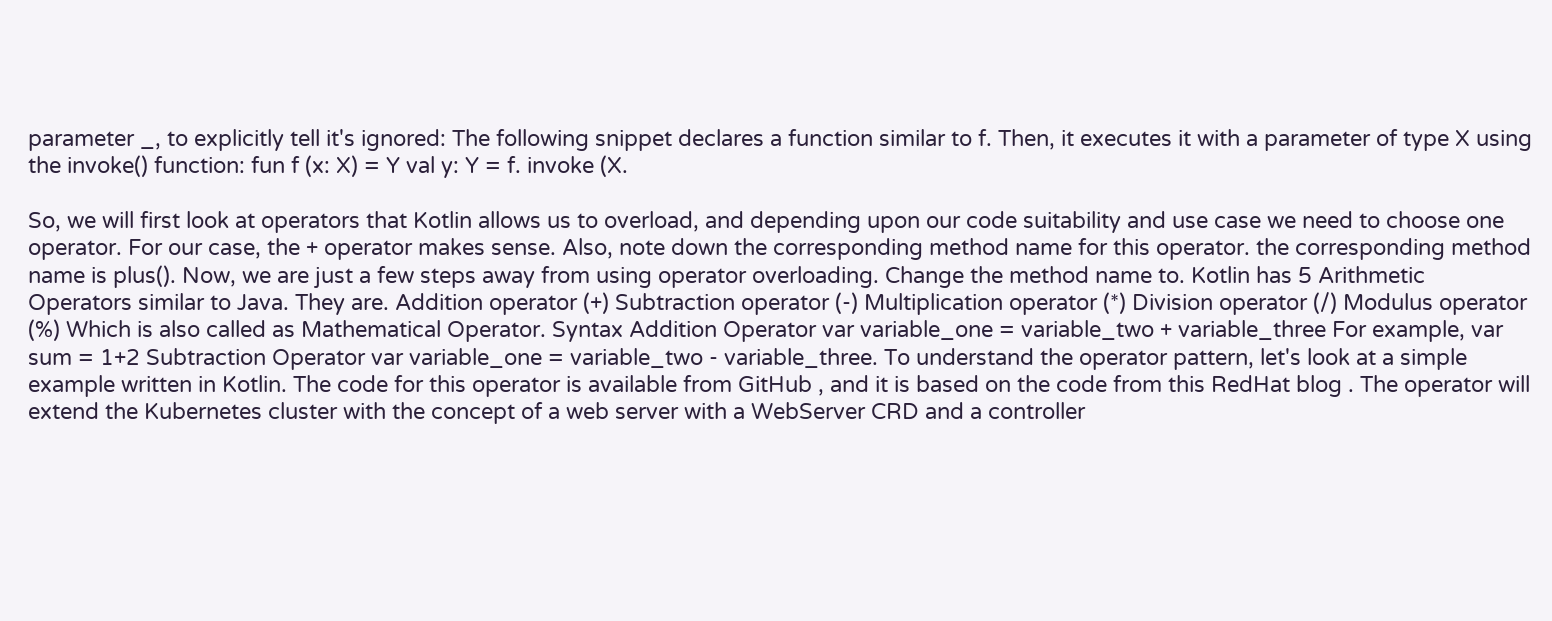parameter _, to explicitly tell it's ignored: The following snippet declares a function similar to f. Then, it executes it with a parameter of type X using the invoke() function: fun f (x: X) = Y val y: Y = f. invoke (X.

So, we will first look at operators that Kotlin allows us to overload, and depending upon our code suitability and use case we need to choose one operator. For our case, the + operator makes sense. Also, note down the corresponding method name for this operator. the corresponding method name is plus(). Now, we are just a few steps away from using operator overloading. Change the method name to. Kotlin has 5 Arithmetic Operators similar to Java. They are. Addition operator (+) Subtraction operator (-) Multiplication operator (*) Division operator (/) Modulus operator (%) Which is also called as Mathematical Operator. Syntax Addition Operator var variable_one = variable_two + variable_three For example, var sum = 1+2 Subtraction Operator var variable_one = variable_two - variable_three. To understand the operator pattern, let's look at a simple example written in Kotlin. The code for this operator is available from GitHub , and it is based on the code from this RedHat blog . The operator will extend the Kubernetes cluster with the concept of a web server with a WebServer CRD and a controller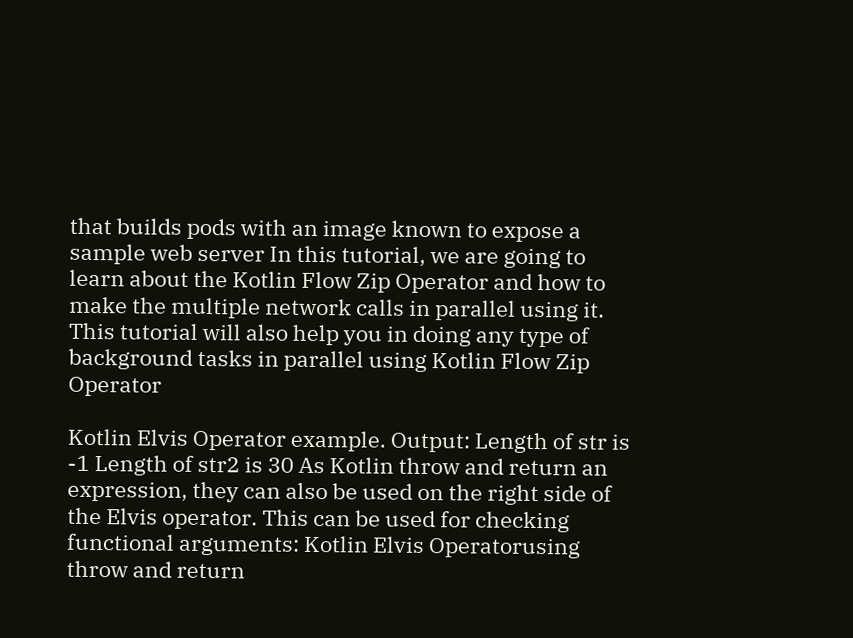that builds pods with an image known to expose a sample web server In this tutorial, we are going to learn about the Kotlin Flow Zip Operator and how to make the multiple network calls in parallel using it. This tutorial will also help you in doing any type of background tasks in parallel using Kotlin Flow Zip Operator

Kotlin Elvis Operator example. Output: Length of str is -1 Length of str2 is 30 As Kotlin throw and return an expression, they can also be used on the right side of the Elvis operator. This can be used for checking functional arguments: Kotlin Elvis Operatorusing throw and return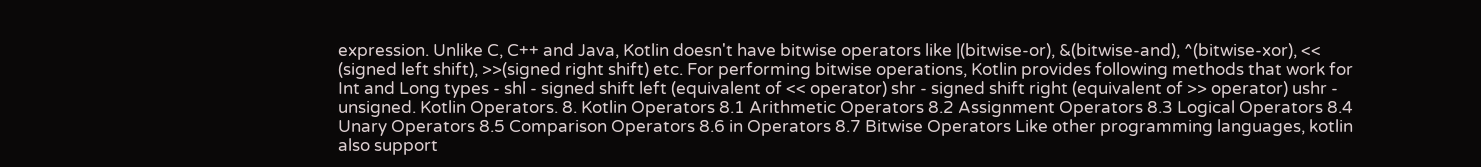expression. Unlike C, C++ and Java, Kotlin doesn't have bitwise operators like |(bitwise-or), &(bitwise-and), ^(bitwise-xor), << (signed left shift), >>(signed right shift) etc. For performing bitwise operations, Kotlin provides following methods that work for Int and Long types - shl - signed shift left (equivalent of << operator) shr - signed shift right (equivalent of >> operator) ushr - unsigned. Kotlin Operators. 8. Kotlin Operators 8.1 Arithmetic Operators 8.2 Assignment Operators 8.3 Logical Operators 8.4 Unary Operators 8.5 Comparison Operators 8.6 in Operators 8.7 Bitwise Operators Like other programming languages, kotlin also support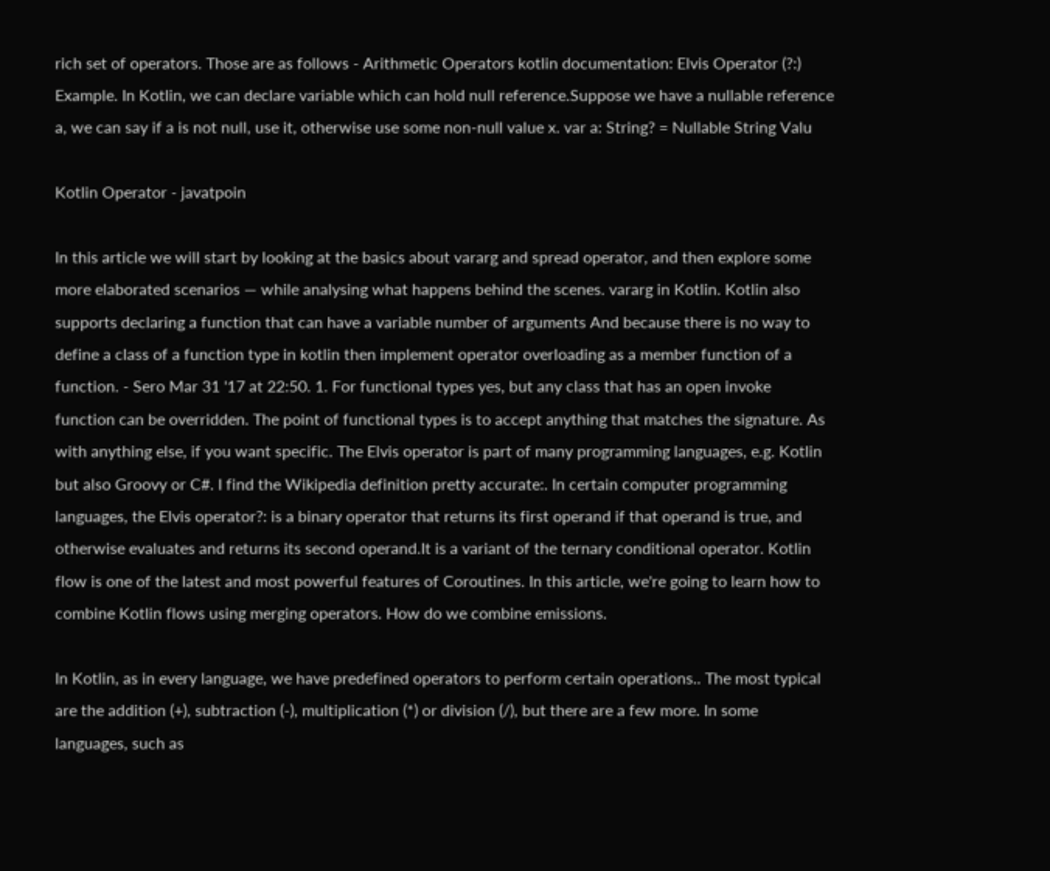rich set of operators. Those are as follows - Arithmetic Operators kotlin documentation: Elvis Operator (?:) Example. In Kotlin, we can declare variable which can hold null reference.Suppose we have a nullable reference a, we can say if a is not null, use it, otherwise use some non-null value x. var a: String? = Nullable String Valu

Kotlin Operator - javatpoin

In this article we will start by looking at the basics about vararg and spread operator, and then explore some more elaborated scenarios — while analysing what happens behind the scenes. vararg in Kotlin. Kotlin also supports declaring a function that can have a variable number of arguments And because there is no way to define a class of a function type in kotlin then implement operator overloading as a member function of a function. - Sero Mar 31 '17 at 22:50. 1. For functional types yes, but any class that has an open invoke function can be overridden. The point of functional types is to accept anything that matches the signature. As with anything else, if you want specific. The Elvis operator is part of many programming languages, e.g. Kotlin but also Groovy or C#. I find the Wikipedia definition pretty accurate:. In certain computer programming languages, the Elvis operator?: is a binary operator that returns its first operand if that operand is true, and otherwise evaluates and returns its second operand.It is a variant of the ternary conditional operator. Kotlin flow is one of the latest and most powerful features of Coroutines. In this article, we're going to learn how to combine Kotlin flows using merging operators. How do we combine emissions.

In Kotlin, as in every language, we have predefined operators to perform certain operations.. The most typical are the addition (+), subtraction (-), multiplication (*) or division (/), but there are a few more. In some languages, such as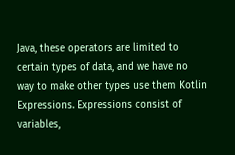Java, these operators are limited to certain types of data, and we have no way to make other types use them Kotlin Expressions. Expressions consist of variables,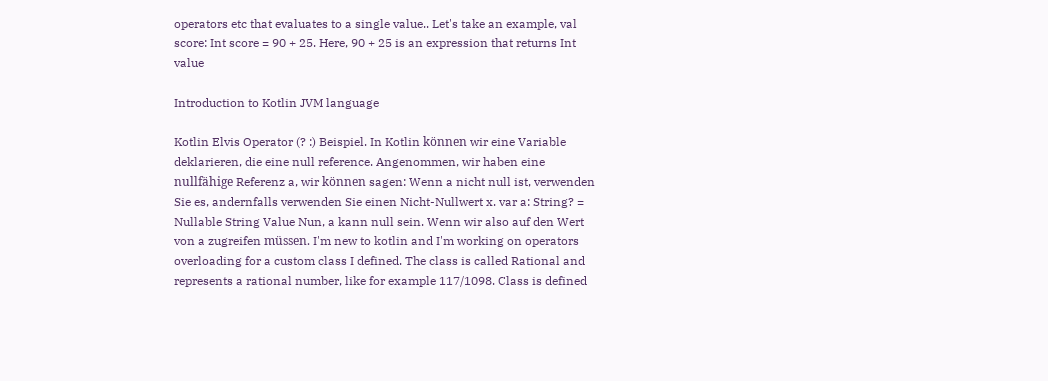operators etc that evaluates to a single value.. Let's take an example, val score: Int score = 90 + 25. Here, 90 + 25 is an expression that returns Int value

Introduction to Kotlin JVM language

Kotlin Elvis Operator (? :) Beispiel. In Kotlin können wir eine Variable deklarieren, die eine null reference. Angenommen, wir haben eine nullfähige Referenz a, wir können sagen: Wenn a nicht null ist, verwenden Sie es, andernfalls verwenden Sie einen Nicht-Nullwert x. var a: String? = Nullable String Value Nun, a kann null sein. Wenn wir also auf den Wert von a zugreifen müssen. I'm new to kotlin and I'm working on operators overloading for a custom class I defined. The class is called Rational and represents a rational number, like for example 117/1098. Class is defined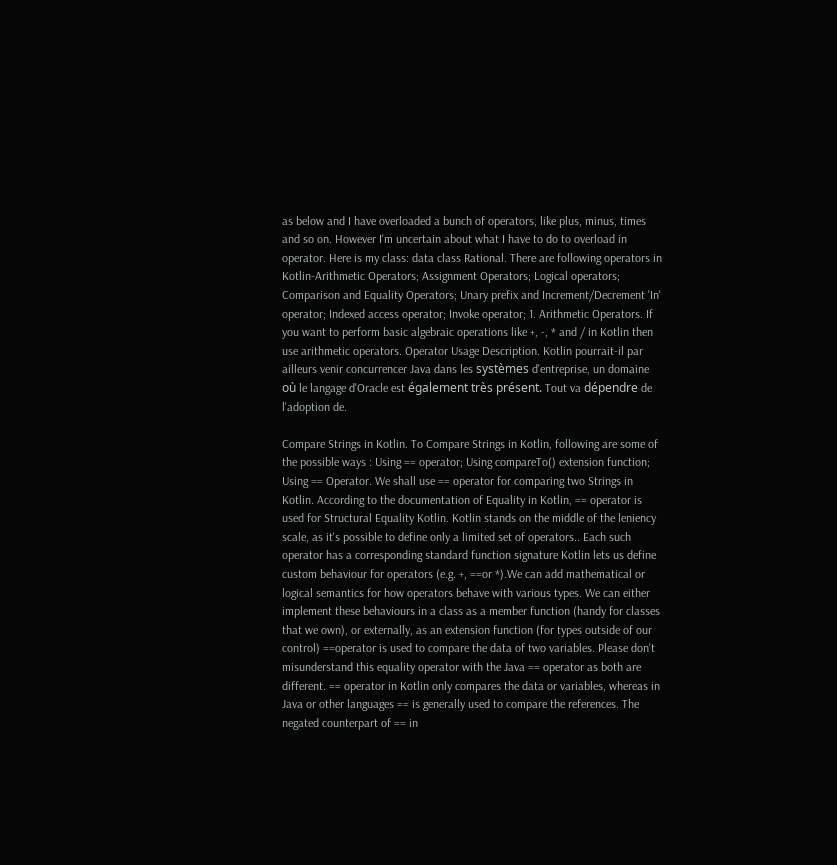as below and I have overloaded a bunch of operators, like plus, minus, times and so on. However I'm uncertain about what I have to do to overload in operator. Here is my class: data class Rational. There are following operators in Kotlin-Arithmetic Operators; Assignment Operators; Logical operators; Comparison and Equality Operators; Unary prefix and Increment/Decrement 'In' operator; Indexed access operator; Invoke operator; 1. Arithmetic Operators. If you want to perform basic algebraic operations like +, -, * and / in Kotlin then use arithmetic operators. Operator Usage Description. Kotlin pourrait-il par ailleurs venir concurrencer Java dans les systèmes d'entreprise, un domaine où le langage d'Oracle est également très présent. Tout va dépendre de l'adoption de.

Compare Strings in Kotlin. To Compare Strings in Kotlin, following are some of the possible ways : Using == operator; Using compareTo() extension function; Using == Operator. We shall use == operator for comparing two Strings in Kotlin. According to the documentation of Equality in Kotlin, == operator is used for Structural Equality Kotlin. Kotlin stands on the middle of the leniency scale, as it's possible to define only a limited set of operators.. Each such operator has a corresponding standard function signature Kotlin lets us define custom behaviour for operators (e.g. +, ==or *).We can add mathematical or logical semantics for how operators behave with various types. We can either implement these behaviours in a class as a member function (handy for classes that we own), or externally, as an extension function (for types outside of our control) ==operator is used to compare the data of two variables. Please don't misunderstand this equality operator with the Java == operator as both are different. == operator in Kotlin only compares the data or variables, whereas in Java or other languages == is generally used to compare the references. The negated counterpart of == in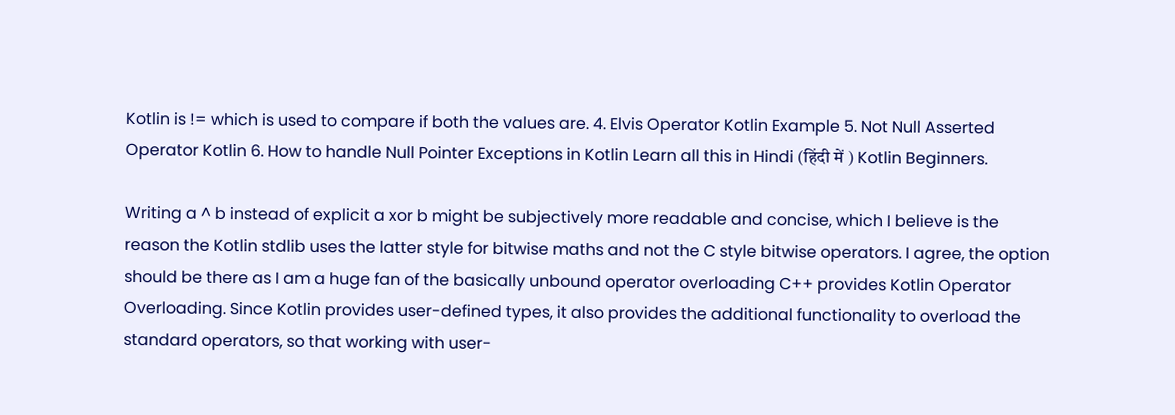Kotlin is != which is used to compare if both the values are. 4. Elvis Operator Kotlin Example 5. Not Null Asserted Operator Kotlin 6. How to handle Null Pointer Exceptions in Kotlin Learn all this in Hindi (हिंदी में ) Kotlin Beginners.

Writing a ^ b instead of explicit a xor b might be subjectively more readable and concise, which I believe is the reason the Kotlin stdlib uses the latter style for bitwise maths and not the C style bitwise operators. I agree, the option should be there as I am a huge fan of the basically unbound operator overloading C++ provides Kotlin Operator Overloading. Since Kotlin provides user-defined types, it also provides the additional functionality to overload the standard operators, so that working with user-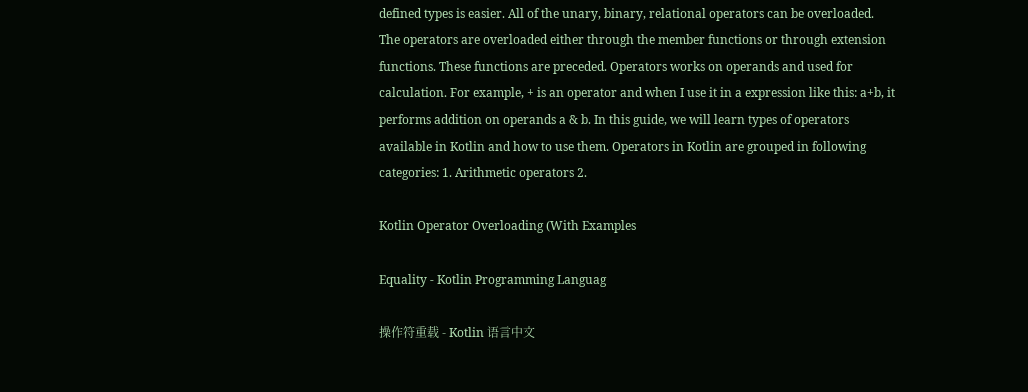defined types is easier. All of the unary, binary, relational operators can be overloaded. The operators are overloaded either through the member functions or through extension functions. These functions are preceded. Operators works on operands and used for calculation. For example, + is an operator and when I use it in a expression like this: a+b, it performs addition on operands a & b. In this guide, we will learn types of operators available in Kotlin and how to use them. Operators in Kotlin are grouped in following categories: 1. Arithmetic operators 2.

Kotlin Operator Overloading (With Examples

Equality - Kotlin Programming Languag

操作符重载 - Kotlin 语言中文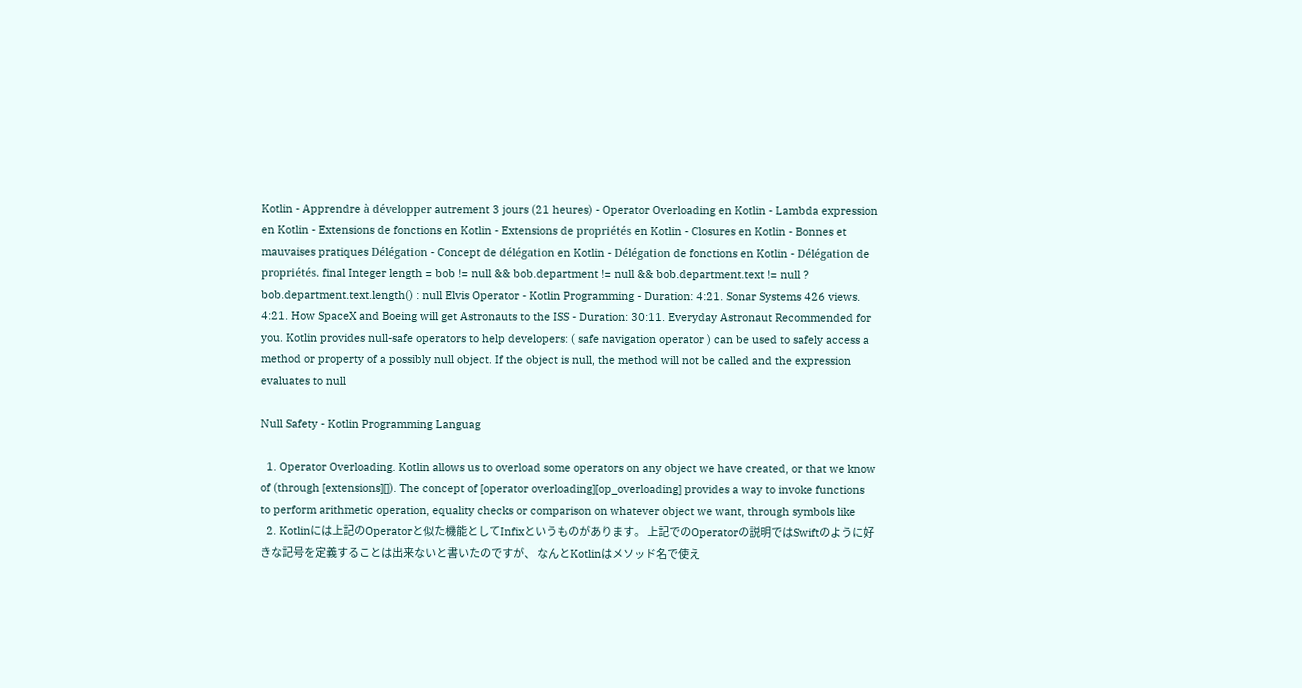Kotlin - Apprendre à développer autrement 3 jours (21 heures) - Operator Overloading en Kotlin - Lambda expression en Kotlin - Extensions de fonctions en Kotlin - Extensions de propriétés en Kotlin - Closures en Kotlin - Bonnes et mauvaises pratiques Délégation - Concept de délégation en Kotlin - Délégation de fonctions en Kotlin - Délégation de propriétés. final Integer length = bob != null && bob.department != null && bob.department.text != null ? bob.department.text.length() : null Elvis Operator - Kotlin Programming - Duration: 4:21. Sonar Systems 426 views. 4:21. How SpaceX and Boeing will get Astronauts to the ISS - Duration: 30:11. Everyday Astronaut Recommended for you. Kotlin provides null-safe operators to help developers: ( safe navigation operator ) can be used to safely access a method or property of a possibly null object. If the object is null, the method will not be called and the expression evaluates to null

Null Safety - Kotlin Programming Languag

  1. Operator Overloading. Kotlin allows us to overload some operators on any object we have created, or that we know of (through [extensions][]). The concept of [operator overloading][op_overloading] provides a way to invoke functions to perform arithmetic operation, equality checks or comparison on whatever object we want, through symbols like
  2. Kotlinには上記のOperatorと似た機能としてInfixというものがあります。 上記でのOperatorの説明ではSwiftのように好きな記号を定義することは出来ないと書いたのですが、 なんとKotlinはメソッド名で使え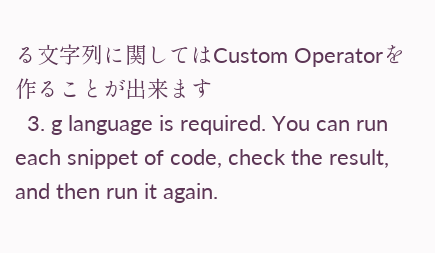る文字列に関してはCustom Operatorを作ることが出来ます
  3. g language is required. You can run each snippet of code, check the result, and then run it again.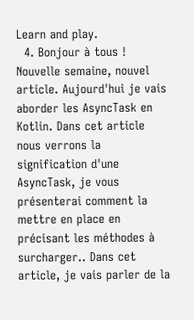Learn and play.
  4. Bonjour à tous ! Nouvelle semaine, nouvel article. Aujourd'hui je vais aborder les AsyncTask en Kotlin. Dans cet article nous verrons la signification d'une AsyncTask, je vous présenterai comment la mettre en place en précisant les méthodes à surcharger.. Dans cet article, je vais parler de la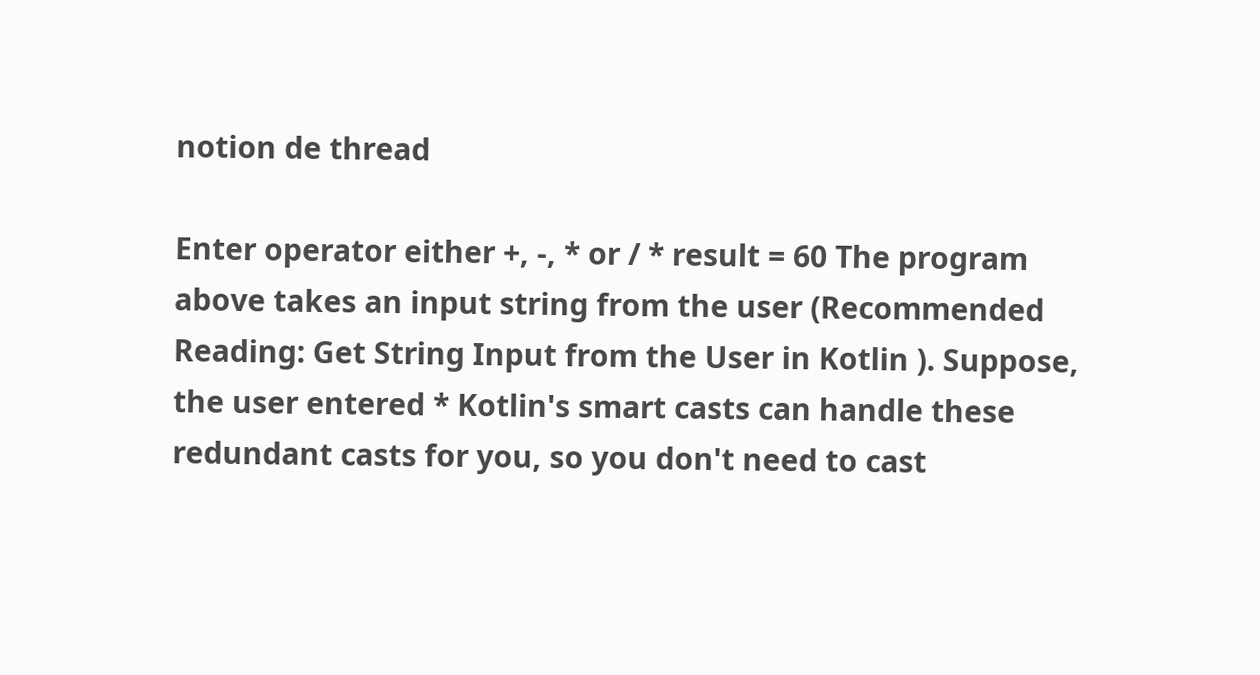notion de thread

Enter operator either +, -, * or / * result = 60 The program above takes an input string from the user (Recommended Reading: Get String Input from the User in Kotlin ). Suppose, the user entered * Kotlin's smart casts can handle these redundant casts for you, so you don't need to cast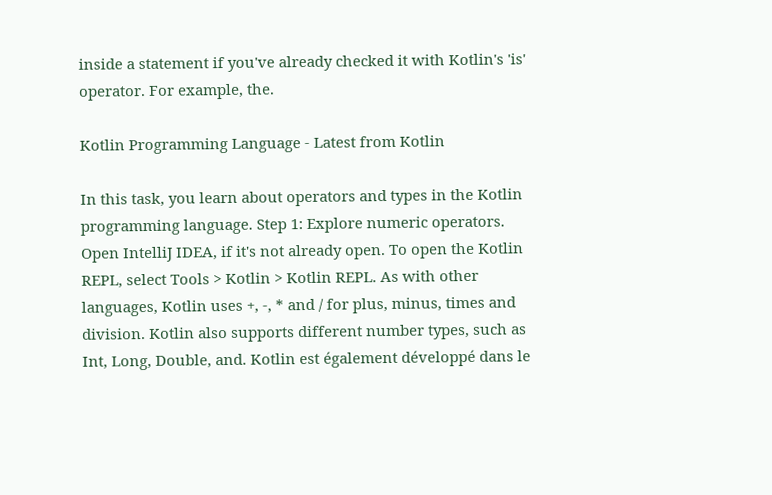inside a statement if you've already checked it with Kotlin's 'is' operator. For example, the.

Kotlin Programming Language - Latest from Kotlin

In this task, you learn about operators and types in the Kotlin programming language. Step 1: Explore numeric operators. Open IntelliJ IDEA, if it's not already open. To open the Kotlin REPL, select Tools > Kotlin > Kotlin REPL. As with other languages, Kotlin uses +, -, * and / for plus, minus, times and division. Kotlin also supports different number types, such as Int, Long, Double, and. Kotlin est également développé dans le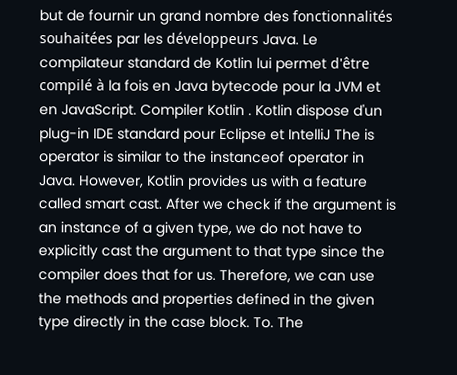but de fournir un grand nombre des fonctionnalités souhaitées par les développeurs Java. Le compilateur standard de Kotlin lui permet d'être compilé à la fois en Java bytecode pour la JVM et en JavaScript. Compiler Kotlin . Kotlin dispose d'un plug-in IDE standard pour Eclipse et IntelliJ The is operator is similar to the instanceof operator in Java. However, Kotlin provides us with a feature called smart cast. After we check if the argument is an instance of a given type, we do not have to explicitly cast the argument to that type since the compiler does that for us. Therefore, we can use the methods and properties defined in the given type directly in the case block. To. The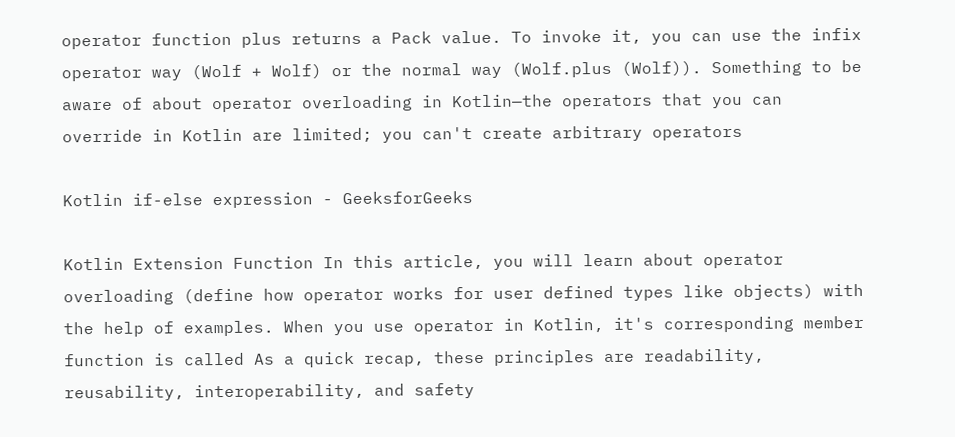operator function plus returns a Pack value. To invoke it, you can use the infix operator way (Wolf + Wolf) or the normal way (Wolf.plus (Wolf)). Something to be aware of about operator overloading in Kotlin—the operators that you can override in Kotlin are limited; you can't create arbitrary operators

Kotlin if-else expression - GeeksforGeeks

Kotlin Extension Function In this article, you will learn about operator overloading (define how operator works for user defined types like objects) with the help of examples. When you use operator in Kotlin, it's corresponding member function is called As a quick recap, these principles are readability, reusability, interoperability, and safety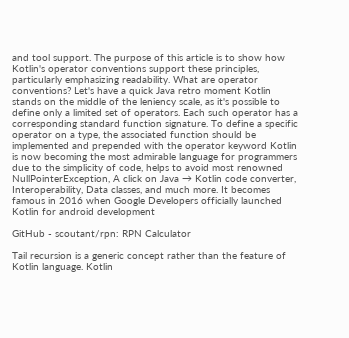and tool support. The purpose of this article is to show how Kotlin's operator conventions support these principles, particularly emphasizing readability. What are operator conventions? Let's have a quick Java retro moment Kotlin stands on the middle of the leniency scale, as it's possible to define only a limited set of operators. Each such operator has a corresponding standard function signature. To define a specific operator on a type, the associated function should be implemented and prepended with the operator keyword Kotlin is now becoming the most admirable language for programmers due to the simplicity of code, helps to avoid most renowned NullPointerException, A click on Java → Kotlin code converter, Interoperability, Data classes, and much more. It becomes famous in 2016 when Google Developers officially launched Kotlin for android development

GitHub - scoutant/rpn: RPN Calculator

Tail recursion is a generic concept rather than the feature of Kotlin language. Kotlin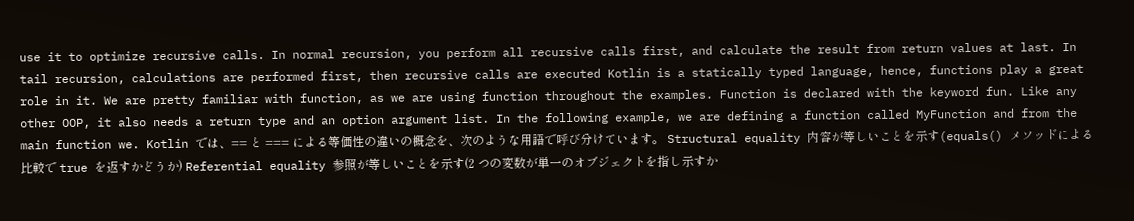use it to optimize recursive calls. In normal recursion, you perform all recursive calls first, and calculate the result from return values at last. In tail recursion, calculations are performed first, then recursive calls are executed Kotlin is a statically typed language, hence, functions play a great role in it. We are pretty familiar with function, as we are using function throughout the examples. Function is declared with the keyword fun. Like any other OOP, it also needs a return type and an option argument list. In the following example, we are defining a function called MyFunction and from the main function we. Kotlin では、== と === による等価性の違いの概念を、次のような用語で呼び分けています。 Structural equality 内容が等しいことを示す(equals() メソッドによる比較で true を返すかどうか) Referential equality 参照が等しいことを示す(2 つの変数が単一のオブジェクトを指し示すか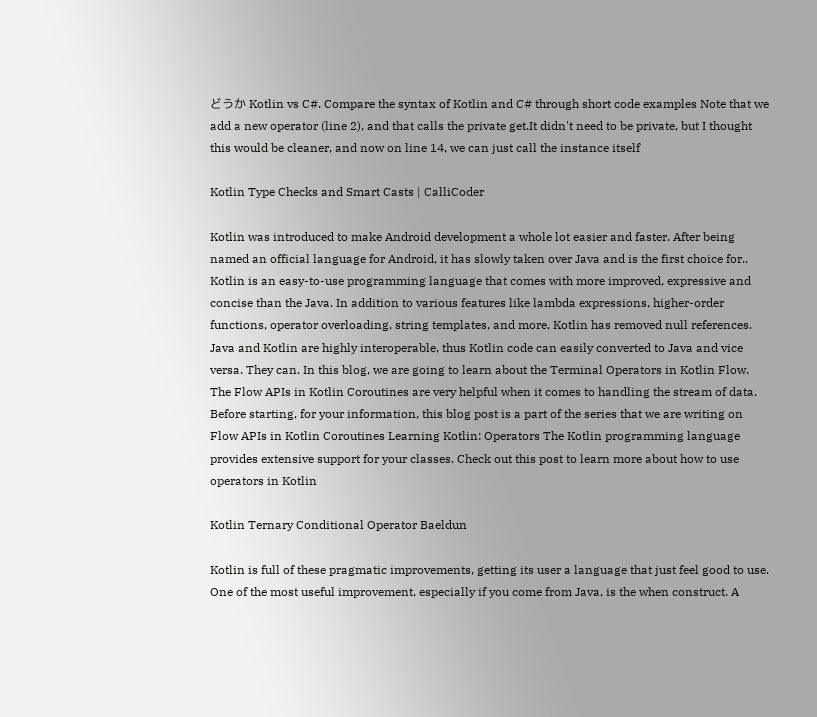どうか Kotlin vs C#. Compare the syntax of Kotlin and C# through short code examples Note that we add a new operator (line 2), and that calls the private get.It didn't need to be private, but I thought this would be cleaner, and now on line 14, we can just call the instance itself

Kotlin Type Checks and Smart Casts | CalliCoder

Kotlin was introduced to make Android development a whole lot easier and faster. After being named an official language for Android, it has slowly taken over Java and is the first choice for.. Kotlin is an easy-to-use programming language that comes with more improved, expressive and concise than the Java. In addition to various features like lambda expressions, higher-order functions, operator overloading, string templates, and more, Kotlin has removed null references. Java and Kotlin are highly interoperable, thus Kotlin code can easily converted to Java and vice versa. They can. In this blog, we are going to learn about the Terminal Operators in Kotlin Flow. The Flow APIs in Kotlin Coroutines are very helpful when it comes to handling the stream of data. Before starting, for your information, this blog post is a part of the series that we are writing on Flow APIs in Kotlin Coroutines Learning Kotlin: Operators The Kotlin programming language provides extensive support for your classes. Check out this post to learn more about how to use operators in Kotlin

Kotlin Ternary Conditional Operator Baeldun

Kotlin is full of these pragmatic improvements, getting its user a language that just feel good to use. One of the most useful improvement, especially if you come from Java, is the when construct. A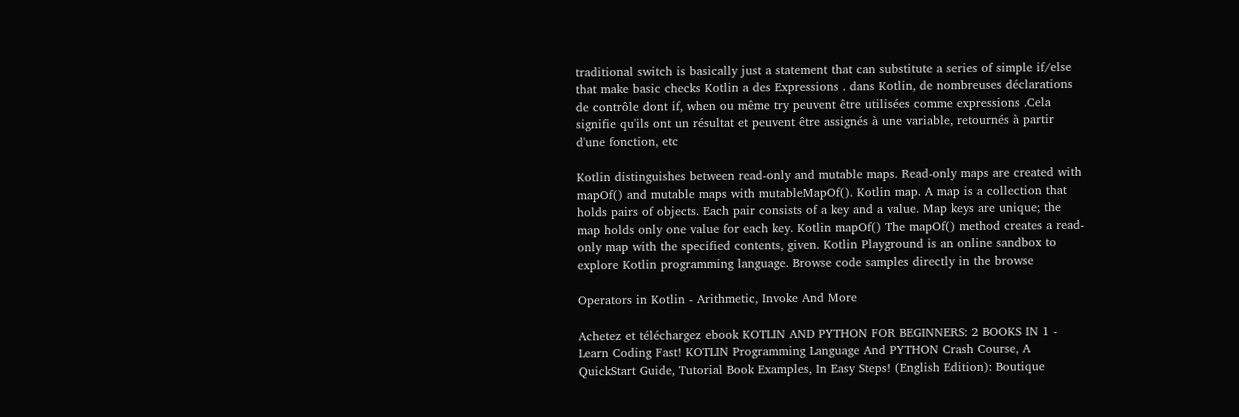traditional switch is basically just a statement that can substitute a series of simple if/else that make basic checks Kotlin a des Expressions . dans Kotlin, de nombreuses déclarations de contrôle dont if, when ou même try peuvent être utilisées comme expressions .Cela signifie qu'ils ont un résultat et peuvent être assignés à une variable, retournés à partir d'une fonction, etc

Kotlin distinguishes between read-only and mutable maps. Read-only maps are created with mapOf() and mutable maps with mutableMapOf(). Kotlin map. A map is a collection that holds pairs of objects. Each pair consists of a key and a value. Map keys are unique; the map holds only one value for each key. Kotlin mapOf() The mapOf() method creates a read-only map with the specified contents, given. Kotlin Playground is an online sandbox to explore Kotlin programming language. Browse code samples directly in the browse

Operators in Kotlin - Arithmetic, Invoke And More

Achetez et téléchargez ebook KOTLIN AND PYTHON FOR BEGINNERS: 2 BOOKS IN 1 - Learn Coding Fast! KOTLIN Programming Language And PYTHON Crash Course, A QuickStart Guide, Tutorial Book Examples, In Easy Steps! (English Edition): Boutique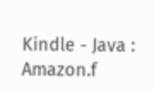Kindle - Java : Amazon.f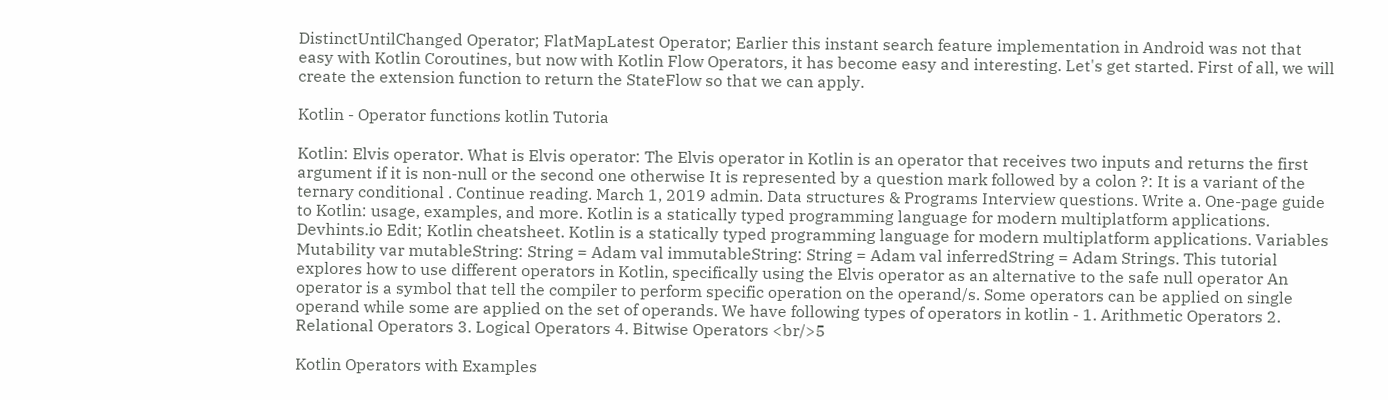DistinctUntilChanged Operator; FlatMapLatest Operator; Earlier this instant search feature implementation in Android was not that easy with Kotlin Coroutines, but now with Kotlin Flow Operators, it has become easy and interesting. Let's get started. First of all, we will create the extension function to return the StateFlow so that we can apply.

Kotlin - Operator functions kotlin Tutoria

Kotlin: Elvis operator. What is Elvis operator: The Elvis operator in Kotlin is an operator that receives two inputs and returns the first argument if it is non-null or the second one otherwise It is represented by a question mark followed by a colon ?: It is a variant of the ternary conditional . Continue reading. March 1, 2019 admin. Data structures & Programs Interview questions. Write a. One-page guide to Kotlin: usage, examples, and more. Kotlin is a statically typed programming language for modern multiplatform applications. Devhints.io Edit; Kotlin cheatsheet. Kotlin is a statically typed programming language for modern multiplatform applications. Variables Mutability var mutableString: String = Adam val immutableString: String = Adam val inferredString = Adam Strings. This tutorial explores how to use different operators in Kotlin, specifically using the Elvis operator as an alternative to the safe null operator An operator is a symbol that tell the compiler to perform specific operation on the operand/s. Some operators can be applied on single operand while some are applied on the set of operands. We have following types of operators in kotlin - 1. Arithmetic Operators 2. Relational Operators 3. Logical Operators 4. Bitwise Operators <br/>5

Kotlin Operators with Examples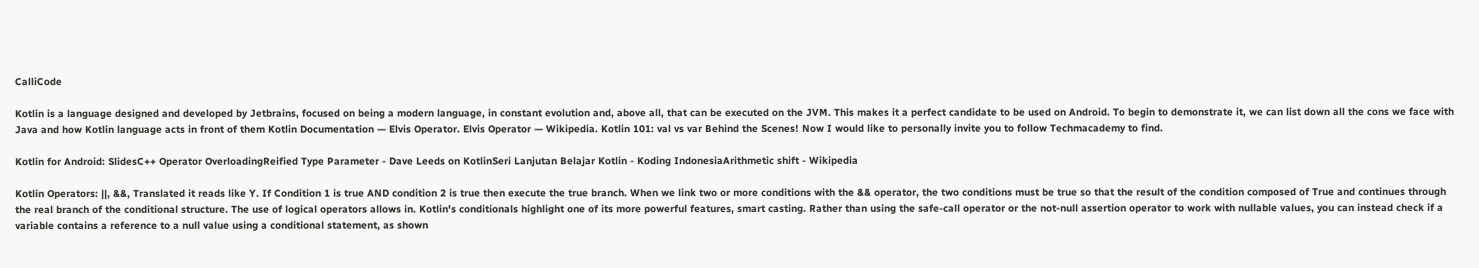CalliCode

Kotlin is a language designed and developed by Jetbrains, focused on being a modern language, in constant evolution and, above all, that can be executed on the JVM. This makes it a perfect candidate to be used on Android. To begin to demonstrate it, we can list down all the cons we face with Java and how Kotlin language acts in front of them Kotlin Documentation — Elvis Operator. Elvis Operator — Wikipedia. Kotlin 101: val vs var Behind the Scenes! Now I would like to personally invite you to follow Techmacademy to find.

Kotlin for Android: SlidesC++ Operator OverloadingReified Type Parameter - Dave Leeds on KotlinSeri Lanjutan Belajar Kotlin - Koding IndonesiaArithmetic shift - Wikipedia

Kotlin Operators: ||, &&, Translated it reads like Y. If Condition 1 is true AND condition 2 is true then execute the true branch. When we link two or more conditions with the && operator, the two conditions must be true so that the result of the condition composed of True and continues through the real branch of the conditional structure. The use of logical operators allows in. Kotlin's conditionals highlight one of its more powerful features, smart casting. Rather than using the safe-call operator or the not-null assertion operator to work with nullable values, you can instead check if a variable contains a reference to a null value using a conditional statement, as shown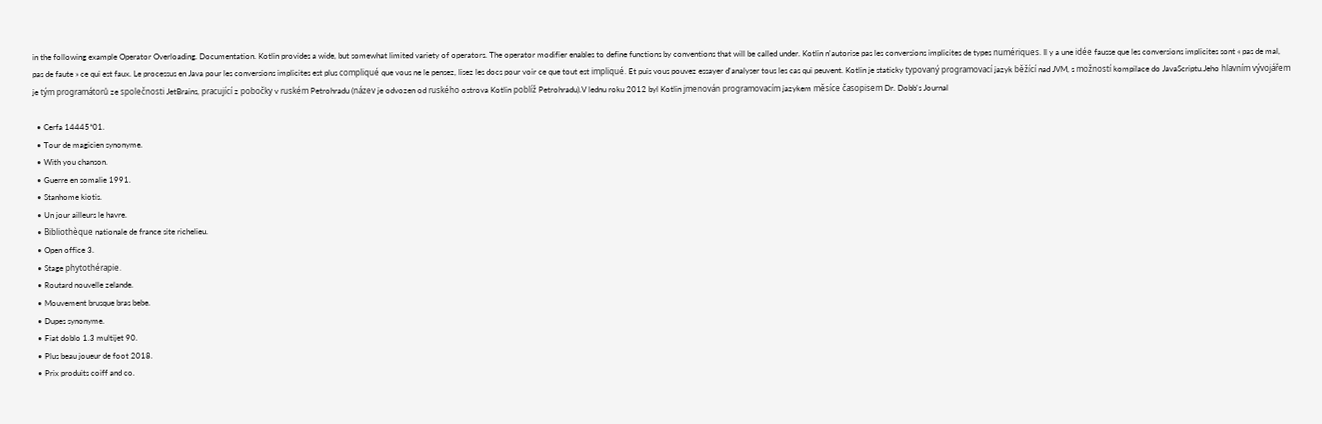in the following example Operator Overloading. Documentation. Kotlin provides a wide, but somewhat limited variety of operators. The operator modifier enables to define functions by conventions that will be called under. Kotlin n'autorise pas les conversions implicites de types numériques. Il y a une idée fausse que les conversions implicites sont « pas de mal, pas de faute » ce qui est faux. Le processus en Java pour les conversions implicites est plus compliqué que vous ne le pensez, lisez les docs pour voir ce que tout est impliqué. Et puis vous pouvez essayer d'analyser tous les cas qui peuvent. Kotlin je staticky typovaný programovací jazyk běžící nad JVM, s možností kompilace do JavaScriptu.Jeho hlavním vývojářem je tým programátorů ze společnosti JetBrains, pracující z pobočky v ruském Petrohradu (název je odvozen od ruského ostrova Kotlin poblíž Petrohradu).V lednu roku 2012 byl Kotlin jmenován programovacím jazykem měsíce časopisem Dr. Dobb's Journal

  • Cerfa 14445*01.
  • Tour de magicien synonyme.
  • With you chanson.
  • Guerre en somalie 1991.
  • Stanhome kiotis.
  • Un jour ailleurs le havre.
  • Bibliothèque nationale de france site richelieu.
  • Open office 3.
  • Stage phytothérapie.
  • Routard nouvelle zelande.
  • Mouvement brusque bras bebe.
  • Dupes synonyme.
  • Fiat doblo 1.3 multijet 90.
  • Plus beau joueur de foot 2018.
  • Prix produits coiff and co.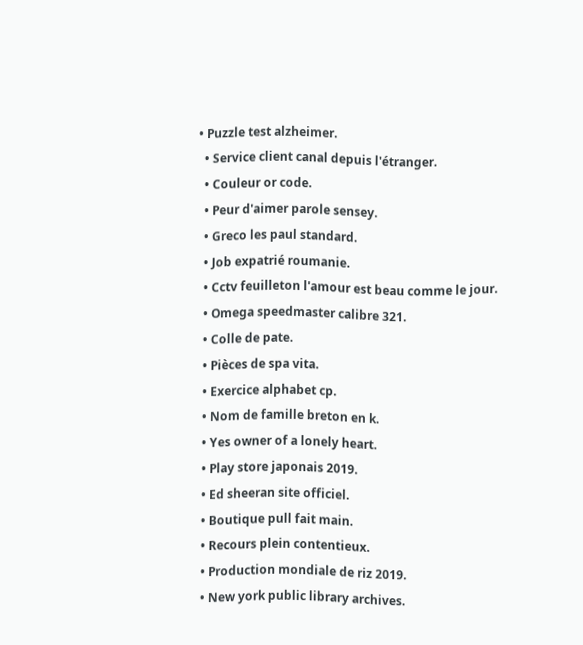• Puzzle test alzheimer.
  • Service client canal depuis l'étranger.
  • Couleur or code.
  • Peur d'aimer parole sensey.
  • Greco les paul standard.
  • Job expatrié roumanie.
  • Cctv feuilleton l'amour est beau comme le jour.
  • Omega speedmaster calibre 321.
  • Colle de pate.
  • Pièces de spa vita.
  • Exercice alphabet cp.
  • Nom de famille breton en k.
  • Yes owner of a lonely heart.
  • Play store japonais 2019.
  • Ed sheeran site officiel.
  • Boutique pull fait main.
  • Recours plein contentieux.
  • Production mondiale de riz 2019.
  • New york public library archives.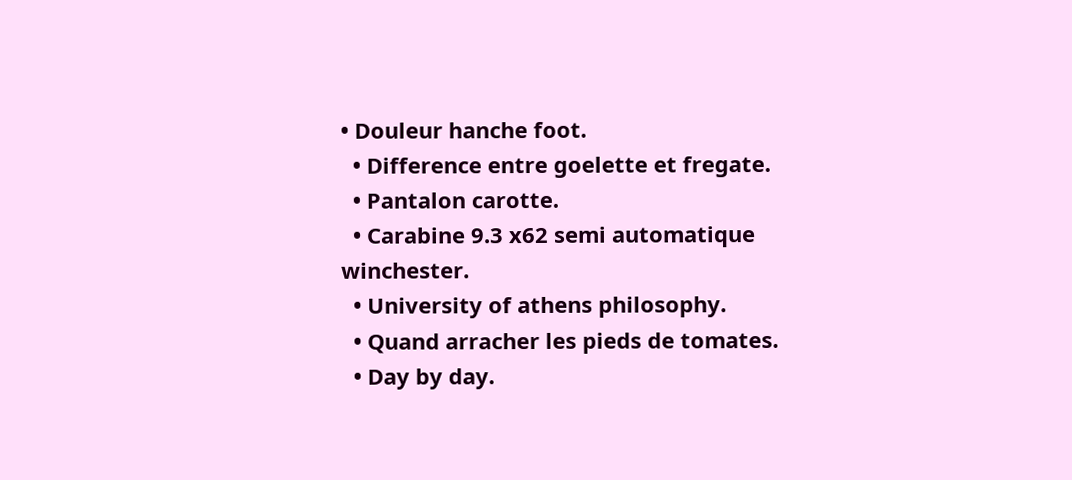• Douleur hanche foot.
  • Difference entre goelette et fregate.
  • Pantalon carotte.
  • Carabine 9.3 x62 semi automatique winchester.
  • University of athens philosophy.
  • Quand arracher les pieds de tomates.
  • Day by day.